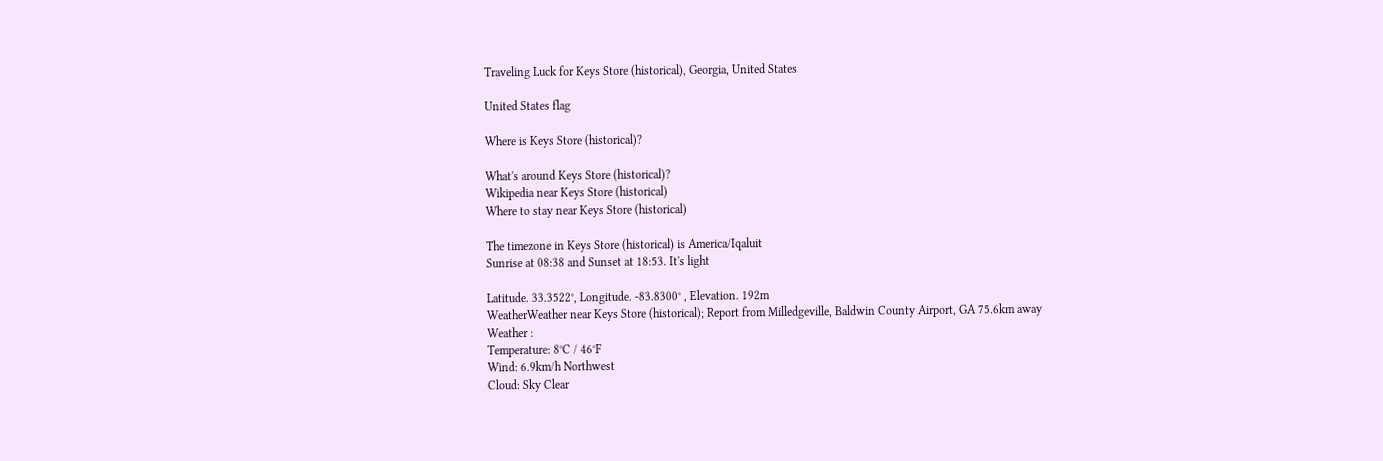Traveling Luck for Keys Store (historical), Georgia, United States

United States flag

Where is Keys Store (historical)?

What's around Keys Store (historical)?
Wikipedia near Keys Store (historical)
Where to stay near Keys Store (historical)

The timezone in Keys Store (historical) is America/Iqaluit
Sunrise at 08:38 and Sunset at 18:53. It's light

Latitude. 33.3522°, Longitude. -83.8300° , Elevation. 192m
WeatherWeather near Keys Store (historical); Report from Milledgeville, Baldwin County Airport, GA 75.6km away
Weather :
Temperature: 8°C / 46°F
Wind: 6.9km/h Northwest
Cloud: Sky Clear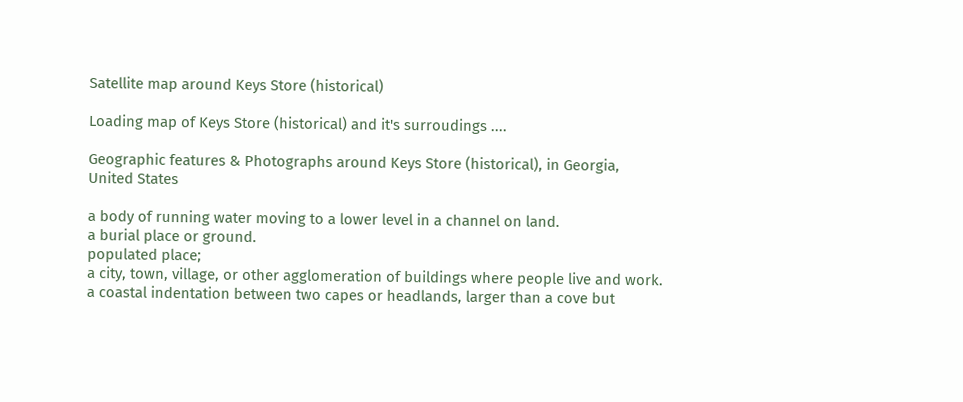Satellite map around Keys Store (historical)

Loading map of Keys Store (historical) and it's surroudings ....

Geographic features & Photographs around Keys Store (historical), in Georgia, United States

a body of running water moving to a lower level in a channel on land.
a burial place or ground.
populated place;
a city, town, village, or other agglomeration of buildings where people live and work.
a coastal indentation between two capes or headlands, larger than a cove but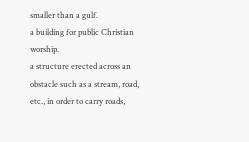smaller than a gulf.
a building for public Christian worship.
a structure erected across an obstacle such as a stream, road, etc., in order to carry roads,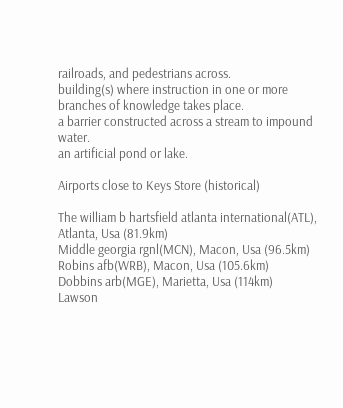railroads, and pedestrians across.
building(s) where instruction in one or more branches of knowledge takes place.
a barrier constructed across a stream to impound water.
an artificial pond or lake.

Airports close to Keys Store (historical)

The william b hartsfield atlanta international(ATL), Atlanta, Usa (81.9km)
Middle georgia rgnl(MCN), Macon, Usa (96.5km)
Robins afb(WRB), Macon, Usa (105.6km)
Dobbins arb(MGE), Marietta, Usa (114km)
Lawson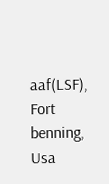aaf(LSF), Fort benning, Usa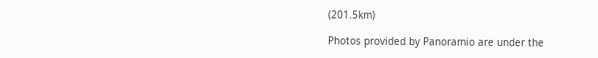(201.5km)

Photos provided by Panoramio are under the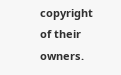copyright of their owners.